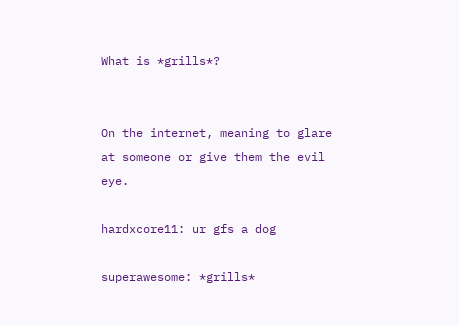What is *grills*?


On the internet, meaning to glare at someone or give them the evil eye.

hardxcore11: ur gfs a dog

superawesome: *grills*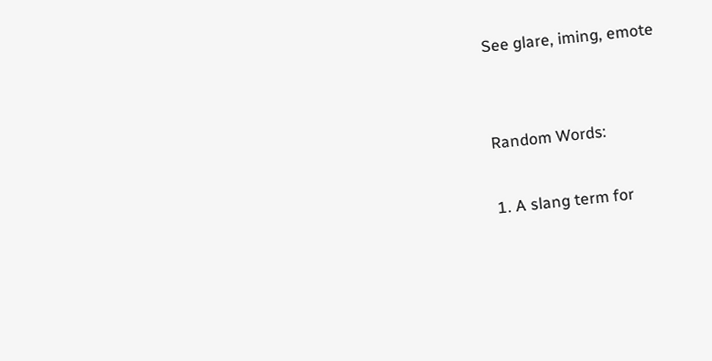See glare, iming, emote


Random Words:

1. A slang term for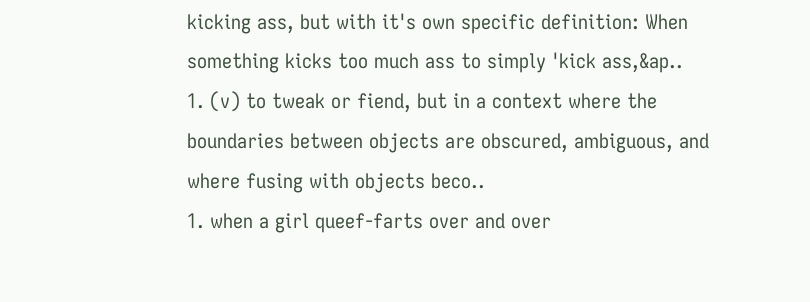kicking ass, but with it's own specific definition: When something kicks too much ass to simply 'kick ass,&ap..
1. (v) to tweak or fiend, but in a context where the boundaries between objects are obscured, ambiguous, and where fusing with objects beco..
1. when a girl queef-farts over and over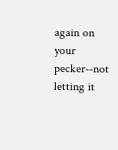again on your pecker--not letting it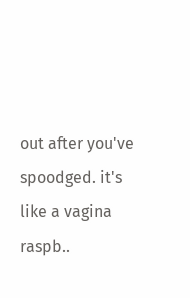out after you've spoodged. it's like a vagina raspb..